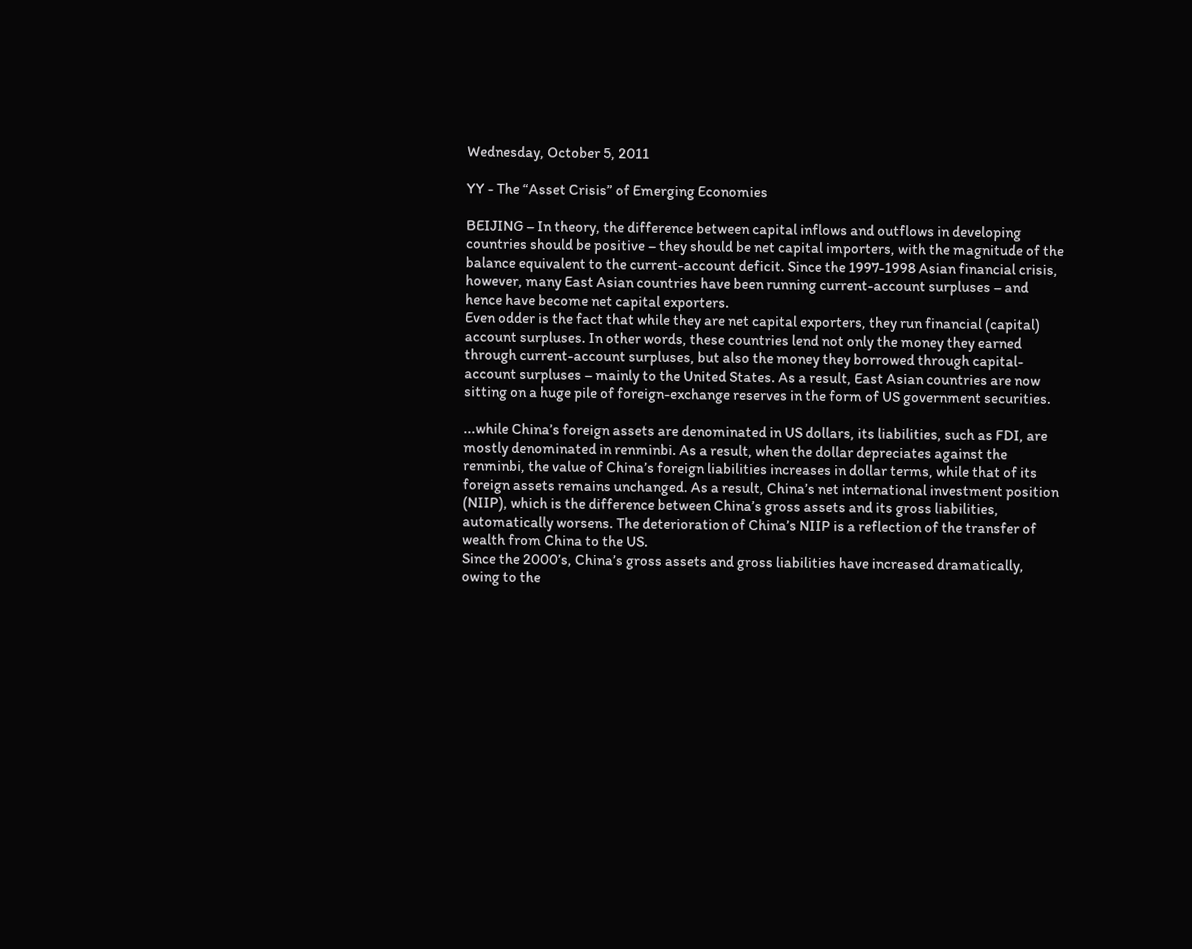Wednesday, October 5, 2011

YY - The “Asset Crisis” of Emerging Economies

BEIJING – In theory, the difference between capital inflows and outflows in developing countries should be positive – they should be net capital importers, with the magnitude of the balance equivalent to the current-account deficit. Since the 1997-1998 Asian financial crisis, however, many East Asian countries have been running current-account surpluses – and hence have become net capital exporters.
Even odder is the fact that while they are net capital exporters, they run financial (capital) account surpluses. In other words, these countries lend not only the money they earned through current-account surpluses, but also the money they borrowed through capital-account surpluses – mainly to the United States. As a result, East Asian countries are now sitting on a huge pile of foreign-exchange reserves in the form of US government securities.

...while China’s foreign assets are denominated in US dollars, its liabilities, such as FDI, are mostly denominated in renminbi. As a result, when the dollar depreciates against the renminbi, the value of China’s foreign liabilities increases in dollar terms, while that of its foreign assets remains unchanged. As a result, China’s net international investment position (NIIP), which is the difference between China’s gross assets and its gross liabilities, automatically worsens. The deterioration of China’s NIIP is a reflection of the transfer of wealth from China to the US.
Since the 2000’s, China’s gross assets and gross liabilities have increased dramatically, owing to the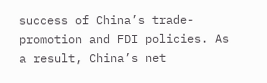success of China’s trade-promotion and FDI policies. As a result, China’s net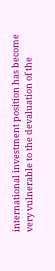international investment position has become very vulnerable to the devaluation of the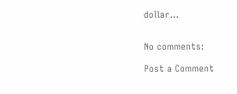dollar...


No comments:

Post a Comment